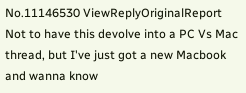No.11146530 ViewReplyOriginalReport
Not to have this devolve into a PC Vs Mac thread, but I've just got a new Macbook and wanna know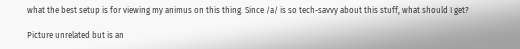what the best setup is for viewing my animus on this thing. Since /a/ is so tech-savvy about this stuff, what should I get?

Picture unrelated but is an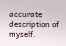accurate description of myself.